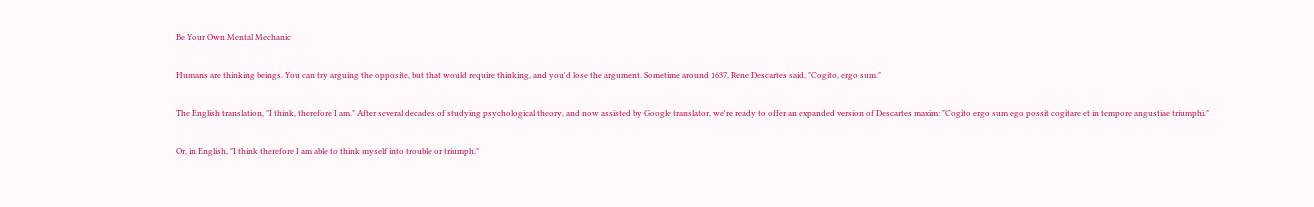Be Your Own Mental Mechanic

Humans are thinking beings. You can try arguing the opposite, but that would require thinking, and you'd lose the argument. Sometime around 1637, Rene Descartes said, "Cogito, ergo sum."

The English translation, "I think, therefore I am." After several decades of studying psychological theory, and now assisted by Google translator, we're ready to offer an expanded version of Descartes maxim: "Cogito ergo sum ego possit cogitare et in tempore angustiae triumphi."

Or, in English, "I think therefore I am able to think myself into trouble or triumph."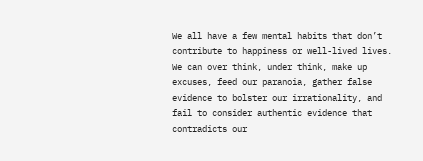We all have a few mental habits that don’t contribute to happiness or well-lived lives. We can over think, under think, make up excuses, feed our paranoia, gather false evidence to bolster our irrationality, and fail to consider authentic evidence that contradicts our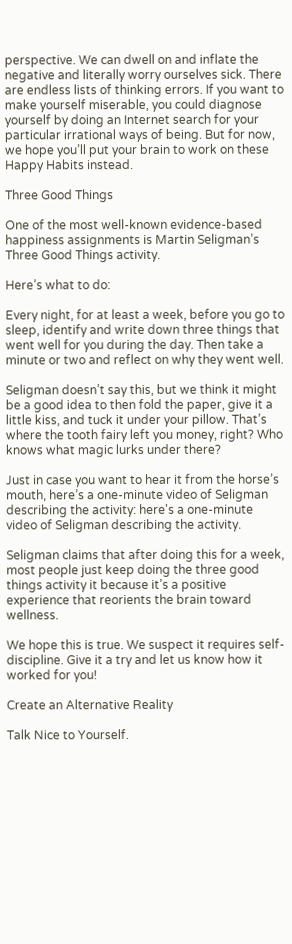perspective. We can dwell on and inflate the negative and literally worry ourselves sick. There are endless lists of thinking errors. If you want to make yourself miserable, you could diagnose yourself by doing an Internet search for your particular irrational ways of being. But for now, we hope you’ll put your brain to work on these Happy Habits instead.

Three Good Things

One of the most well-known evidence-based happiness assignments is Martin Seligman’s Three Good Things activity.

Here’s what to do:

Every night, for at least a week, before you go to sleep, identify and write down three things that went well for you during the day. Then take a minute or two and reflect on why they went well.

Seligman doesn’t say this, but we think it might be a good idea to then fold the paper, give it a little kiss, and tuck it under your pillow. That’s where the tooth fairy left you money, right? Who knows what magic lurks under there?

Just in case you want to hear it from the horse’s mouth, here’s a one-minute video of Seligman describing the activity: here's a one-minute video of Seligman describing the activity.

Seligman claims that after doing this for a week, most people just keep doing the three good things activity it because it’s a positive experience that reorients the brain toward wellness.

We hope this is true. We suspect it requires self-discipline. Give it a try and let us know how it worked for you!

Create an Alternative Reality

Talk Nice to Yourself.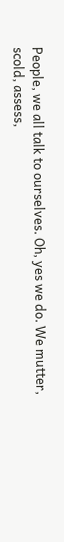People, we all talk to ourselves. Oh, yes we do. We mutter, scold, assess,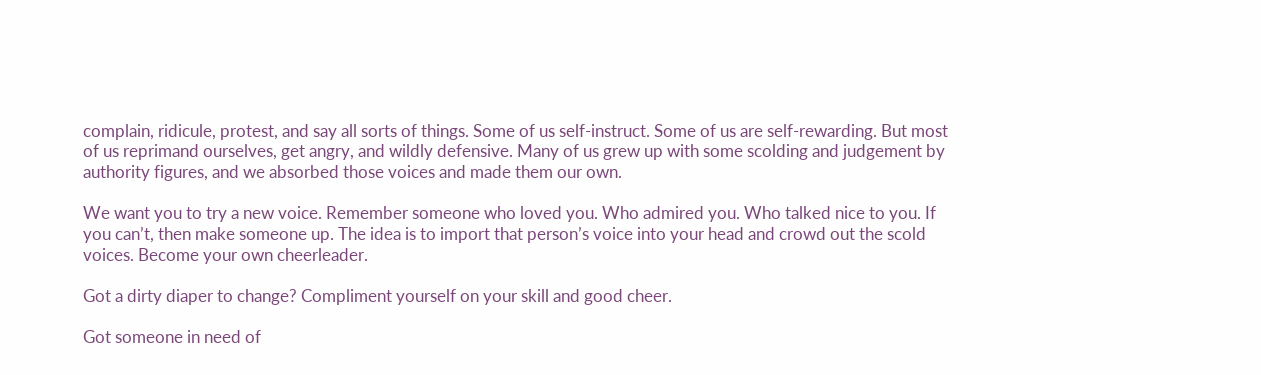complain, ridicule, protest, and say all sorts of things. Some of us self-instruct. Some of us are self-rewarding. But most of us reprimand ourselves, get angry, and wildly defensive. Many of us grew up with some scolding and judgement by authority figures, and we absorbed those voices and made them our own.

We want you to try a new voice. Remember someone who loved you. Who admired you. Who talked nice to you. If you can’t, then make someone up. The idea is to import that person’s voice into your head and crowd out the scold voices. Become your own cheerleader.

Got a dirty diaper to change? Compliment yourself on your skill and good cheer.

Got someone in need of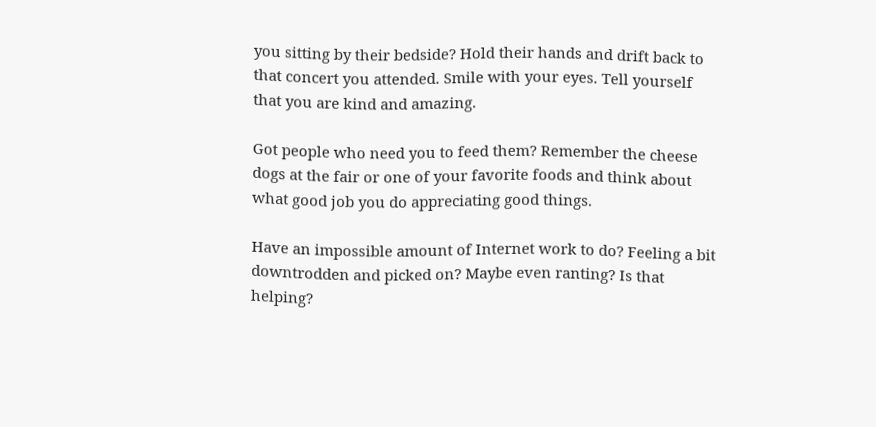you sitting by their bedside? Hold their hands and drift back to that concert you attended. Smile with your eyes. Tell yourself that you are kind and amazing.

Got people who need you to feed them? Remember the cheese dogs at the fair or one of your favorite foods and think about what good job you do appreciating good things.

Have an impossible amount of Internet work to do? Feeling a bit downtrodden and picked on? Maybe even ranting? Is that helping?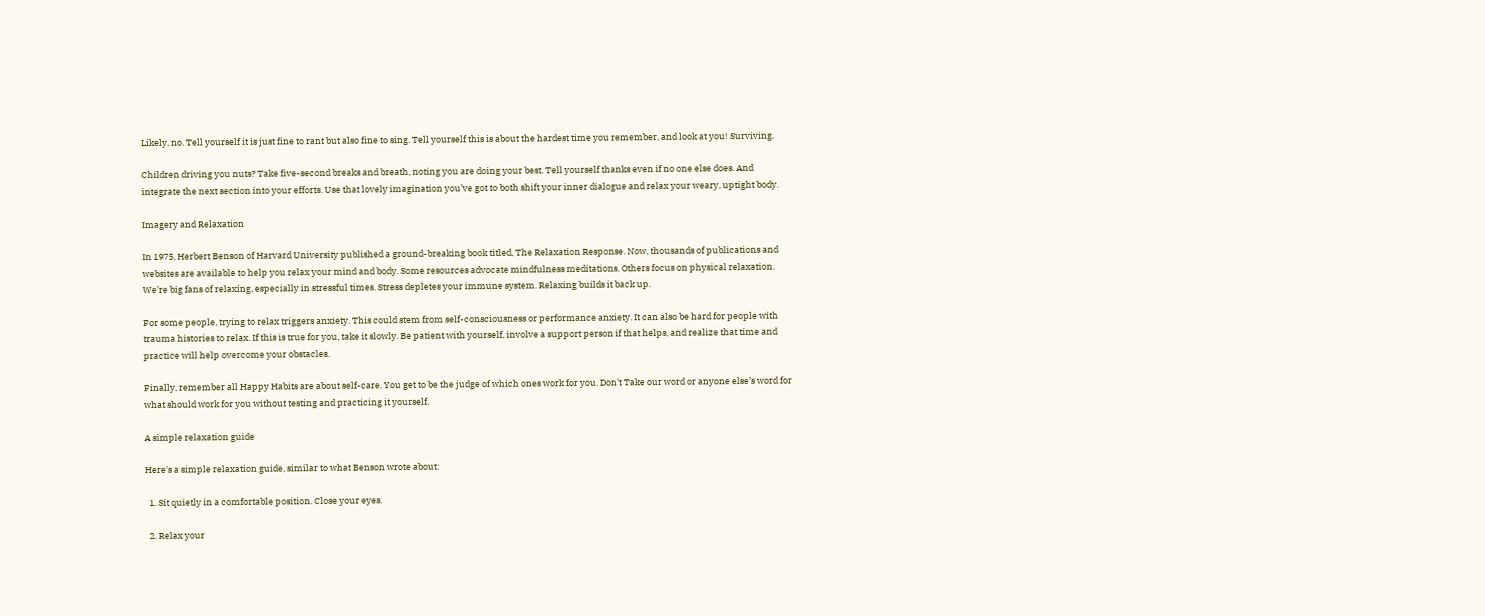Likely, no. Tell yourself it is just fine to rant but also fine to sing. Tell yourself this is about the hardest time you remember, and look at you! Surviving.

Children driving you nuts? Take five-second breaks and breath, noting you are doing your best. Tell yourself thanks even if no one else does. And integrate the next section into your efforts. Use that lovely imagination you’ve got to both shift your inner dialogue and relax your weary, uptight body.

Imagery and Relaxation

In 1975, Herbert Benson of Harvard University published a ground-breaking book titled, The Relaxation Response. Now, thousands of publications and websites are available to help you relax your mind and body. Some resources advocate mindfulness meditations. Others focus on physical relaxation. We’re big fans of relaxing, especially in stressful times. Stress depletes your immune system. Relaxing builds it back up.

For some people, trying to relax triggers anxiety. This could stem from self-consciousness or performance anxiety. It can also be hard for people with trauma histories to relax. If this is true for you, take it slowly. Be patient with yourself, involve a support person if that helps, and realize that time and practice will help overcome your obstacles.

Finally, remember all Happy Habits are about self-care. You get to be the judge of which ones work for you. Don't Take our word or anyone else’s word for what should work for you without testing and practicing it yourself.

A simple relaxation guide

Here's a simple relaxation guide, similar to what Benson wrote about:

  1. Sit quietly in a comfortable position. Close your eyes.

  2. Relax your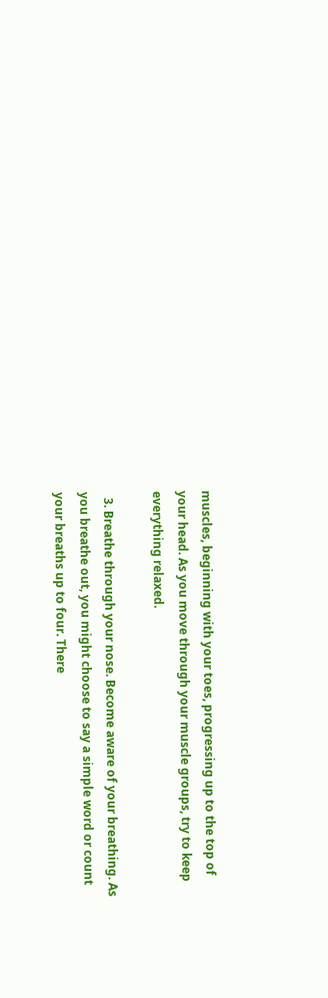muscles, beginning with your toes, progressing up to the top of your head. As you move through your muscle groups, try to keep everything relaxed.

  3. Breathe through your nose. Become aware of your breathing. As you breathe out, you might choose to say a simple word or count your breaths up to four. There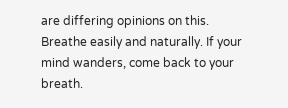are differing opinions on this. Breathe easily and naturally. If your mind wanders, come back to your breath.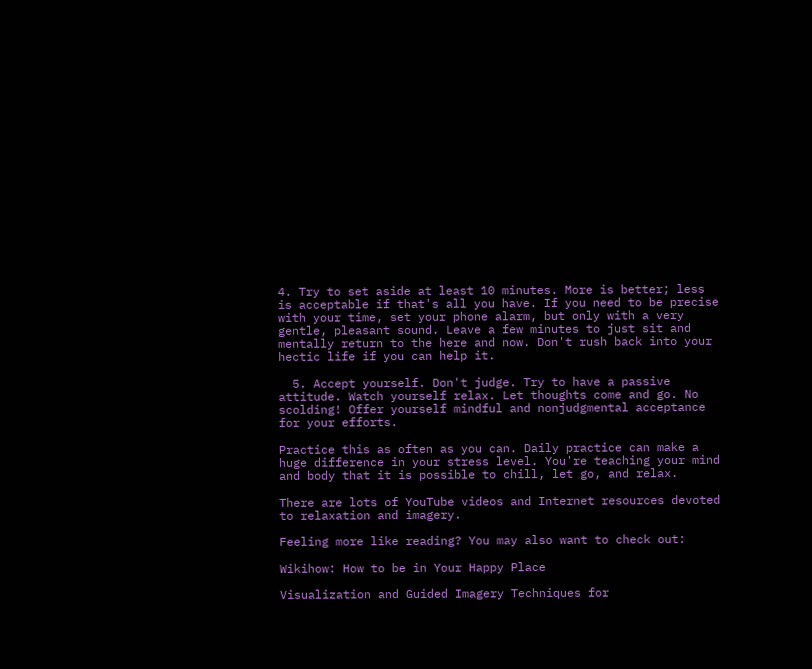4. Try to set aside at least 10 minutes. More is better; less is acceptable if that's all you have. If you need to be precise with your time, set your phone alarm, but only with a very gentle, pleasant sound. Leave a few minutes to just sit and mentally return to the here and now. Don't rush back into your hectic life if you can help it.

  5. Accept yourself. Don't judge. Try to have a passive attitude. Watch yourself relax. Let thoughts come and go. No scolding! Offer yourself mindful and nonjudgmental acceptance for your efforts.

Practice this as often as you can. Daily practice can make a huge difference in your stress level. You're teaching your mind and body that it is possible to chill, let go, and relax.

There are lots of YouTube videos and Internet resources devoted to relaxation and imagery.

Feeling more like reading? You may also want to check out:

Wikihow: How to be in Your Happy Place

Visualization and Guided Imagery Techniques for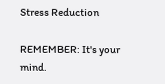Stress Reduction

REMEMBER: It's your mind.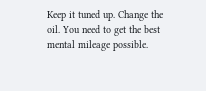Keep it tuned up. Change the oil. You need to get the best mental mileage possible.